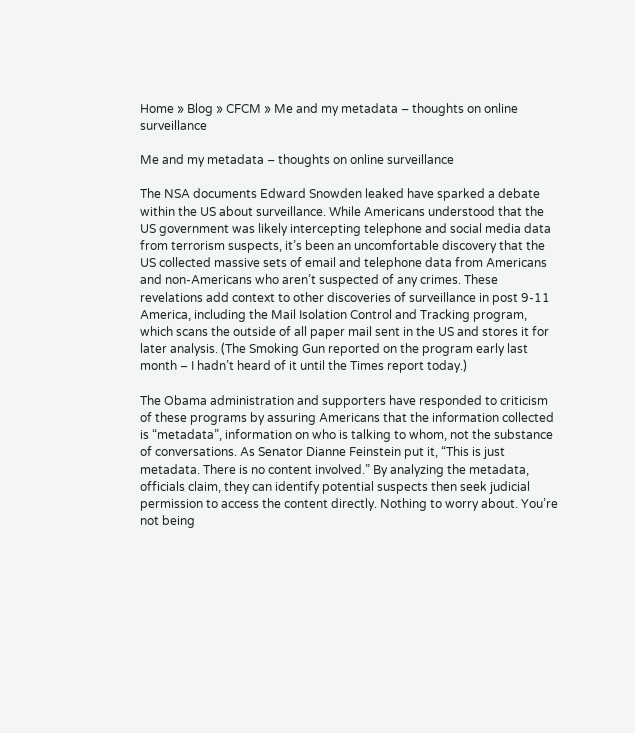Home » Blog » CFCM » Me and my metadata – thoughts on online surveillance

Me and my metadata – thoughts on online surveillance

The NSA documents Edward Snowden leaked have sparked a debate within the US about surveillance. While Americans understood that the US government was likely intercepting telephone and social media data from terrorism suspects, it’s been an uncomfortable discovery that the US collected massive sets of email and telephone data from Americans and non-Americans who aren’t suspected of any crimes. These revelations add context to other discoveries of surveillance in post 9-11 America, including the Mail Isolation Control and Tracking program, which scans the outside of all paper mail sent in the US and stores it for later analysis. (The Smoking Gun reported on the program early last month – I hadn’t heard of it until the Times report today.)

The Obama administration and supporters have responded to criticism of these programs by assuring Americans that the information collected is “metadata”, information on who is talking to whom, not the substance of conversations. As Senator Dianne Feinstein put it, “This is just metadata. There is no content involved.” By analyzing the metadata, officials claim, they can identify potential suspects then seek judicial permission to access the content directly. Nothing to worry about. You’re not being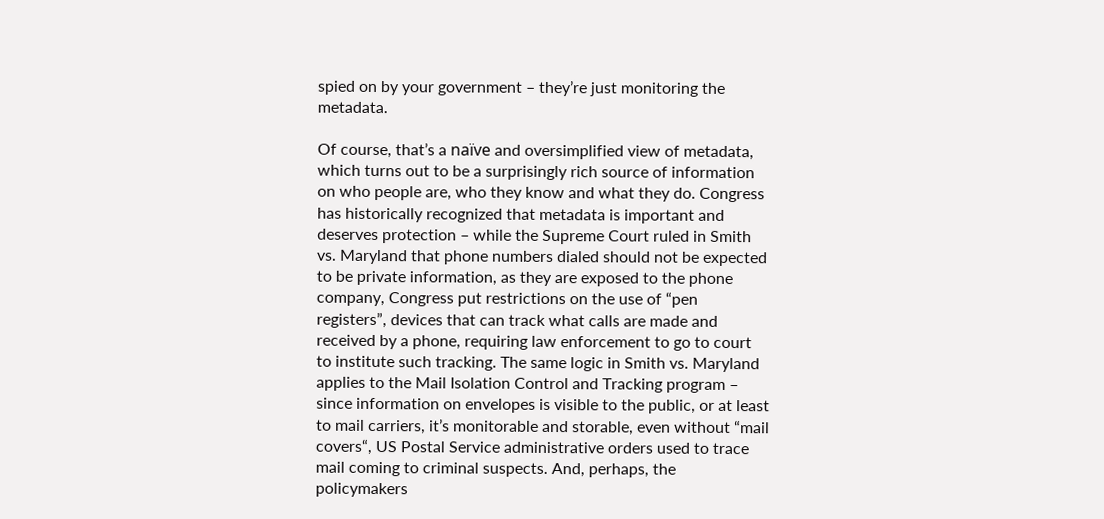spied on by your government – they’re just monitoring the metadata.

Of course, that’s a naïve and oversimplified view of metadata, which turns out to be a surprisingly rich source of information on who people are, who they know and what they do. Congress has historically recognized that metadata is important and deserves protection – while the Supreme Court ruled in Smith vs. Maryland that phone numbers dialed should not be expected to be private information, as they are exposed to the phone company, Congress put restrictions on the use of “pen registers”, devices that can track what calls are made and received by a phone, requiring law enforcement to go to court to institute such tracking. The same logic in Smith vs. Maryland applies to the Mail Isolation Control and Tracking program – since information on envelopes is visible to the public, or at least to mail carriers, it’s monitorable and storable, even without “mail covers“, US Postal Service administrative orders used to trace mail coming to criminal suspects. And, perhaps, the policymakers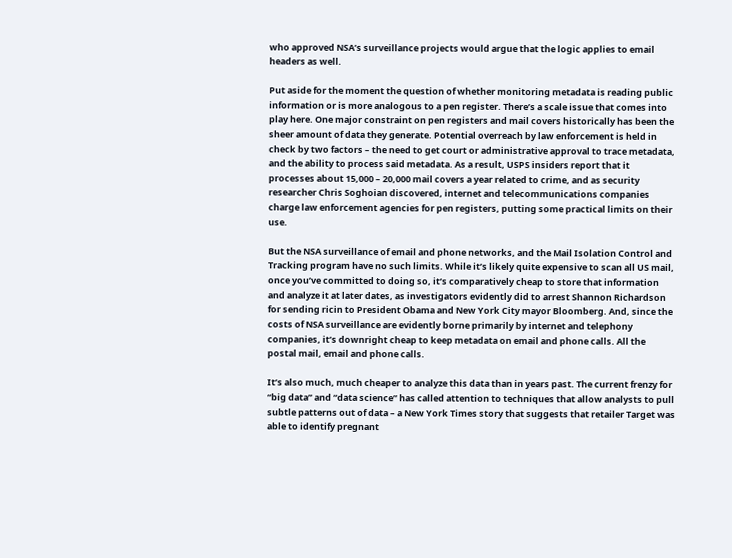who approved NSA’s surveillance projects would argue that the logic applies to email headers as well.

Put aside for the moment the question of whether monitoring metadata is reading public information or is more analogous to a pen register. There’s a scale issue that comes into play here. One major constraint on pen registers and mail covers historically has been the sheer amount of data they generate. Potential overreach by law enforcement is held in check by two factors – the need to get court or administrative approval to trace metadata, and the ability to process said metadata. As a result, USPS insiders report that it processes about 15,000 – 20,000 mail covers a year related to crime, and as security researcher Chris Soghoian discovered, internet and telecommunications companies charge law enforcement agencies for pen registers, putting some practical limits on their use.

But the NSA surveillance of email and phone networks, and the Mail Isolation Control and Tracking program have no such limits. While it’s likely quite expensive to scan all US mail, once you’ve committed to doing so, it’s comparatively cheap to store that information and analyze it at later dates, as investigators evidently did to arrest Shannon Richardson for sending ricin to President Obama and New York City mayor Bloomberg. And, since the costs of NSA surveillance are evidently borne primarily by internet and telephony companies, it’s downright cheap to keep metadata on email and phone calls. All the postal mail, email and phone calls.

It’s also much, much cheaper to analyze this data than in years past. The current frenzy for “big data” and “data science” has called attention to techniques that allow analysts to pull subtle patterns out of data – a New York Times story that suggests that retailer Target was able to identify pregnant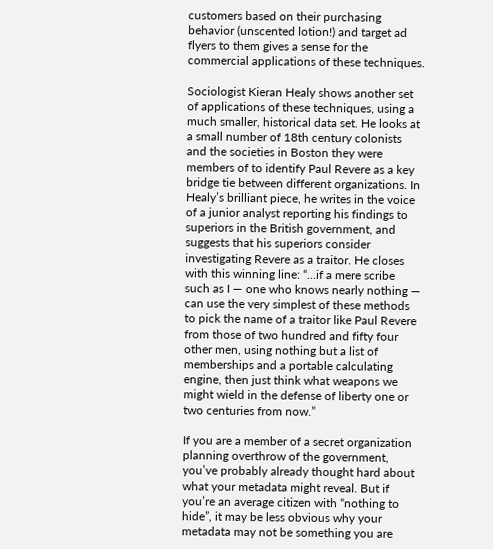customers based on their purchasing behavior (unscented lotion!) and target ad flyers to them gives a sense for the commercial applications of these techniques.

Sociologist Kieran Healy shows another set of applications of these techniques, using a much smaller, historical data set. He looks at a small number of 18th century colonists and the societies in Boston they were members of to identify Paul Revere as a key bridge tie between different organizations. In Healy’s brilliant piece, he writes in the voice of a junior analyst reporting his findings to superiors in the British government, and suggests that his superiors consider investigating Revere as a traitor. He closes with this winning line: “…if a mere scribe such as I — one who knows nearly nothing — can use the very simplest of these methods to pick the name of a traitor like Paul Revere from those of two hundred and fifty four other men, using nothing but a list of memberships and a portable calculating engine, then just think what weapons we might wield in the defense of liberty one or two centuries from now.”

If you are a member of a secret organization planning overthrow of the government, you’ve probably already thought hard about what your metadata might reveal. But if you’re an average citizen with “nothing to hide”, it may be less obvious why your metadata may not be something you are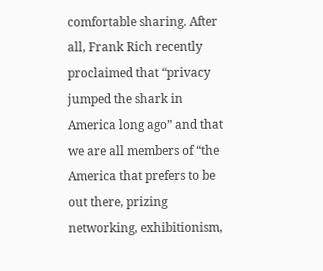comfortable sharing. After all, Frank Rich recently proclaimed that “privacy jumped the shark in America long ago” and that we are all members of “the America that prefers to be out there, prizing networking, exhibitionism,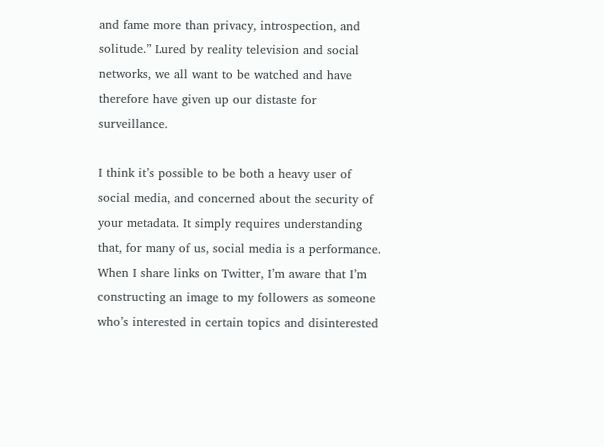and fame more than privacy, introspection, and solitude.” Lured by reality television and social networks, we all want to be watched and have therefore have given up our distaste for surveillance.

I think it’s possible to be both a heavy user of social media, and concerned about the security of your metadata. It simply requires understanding that, for many of us, social media is a performance. When I share links on Twitter, I’m aware that I’m constructing an image to my followers as someone who’s interested in certain topics and disinterested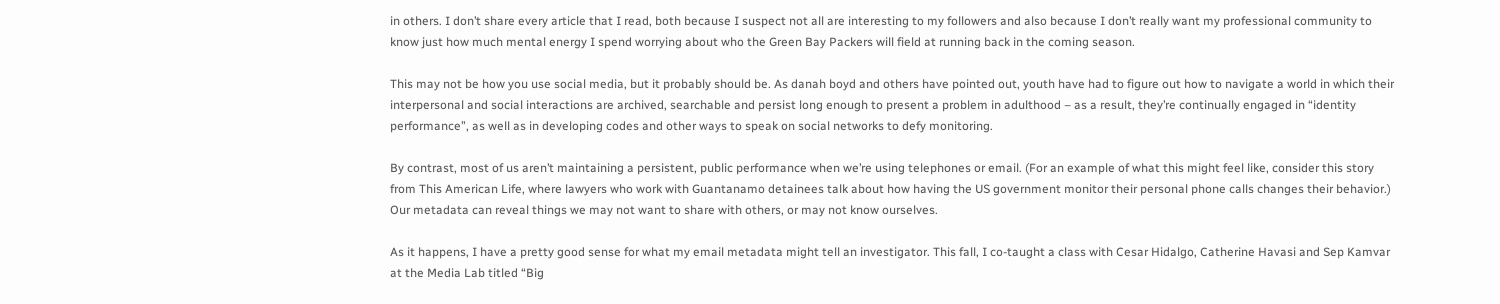in others. I don’t share every article that I read, both because I suspect not all are interesting to my followers and also because I don’t really want my professional community to know just how much mental energy I spend worrying about who the Green Bay Packers will field at running back in the coming season.

This may not be how you use social media, but it probably should be. As danah boyd and others have pointed out, youth have had to figure out how to navigate a world in which their interpersonal and social interactions are archived, searchable and persist long enough to present a problem in adulthood – as a result, they’re continually engaged in “identity performance”, as well as in developing codes and other ways to speak on social networks to defy monitoring.

By contrast, most of us aren’t maintaining a persistent, public performance when we’re using telephones or email. (For an example of what this might feel like, consider this story from This American Life, where lawyers who work with Guantanamo detainees talk about how having the US government monitor their personal phone calls changes their behavior.) Our metadata can reveal things we may not want to share with others, or may not know ourselves.

As it happens, I have a pretty good sense for what my email metadata might tell an investigator. This fall, I co-taught a class with Cesar Hidalgo, Catherine Havasi and Sep Kamvar at the Media Lab titled “Big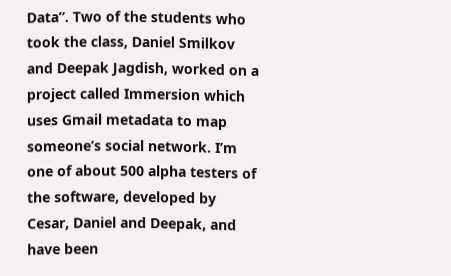Data”. Two of the students who took the class, Daniel Smilkov and Deepak Jagdish, worked on a project called Immersion which uses Gmail metadata to map someone’s social network. I’m one of about 500 alpha testers of the software, developed by Cesar, Daniel and Deepak, and have been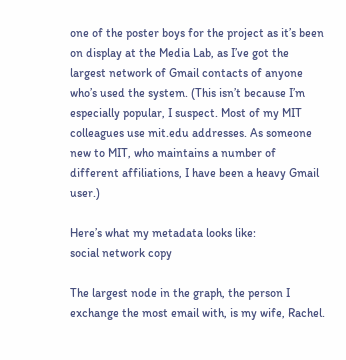one of the poster boys for the project as it’s been on display at the Media Lab, as I’ve got the largest network of Gmail contacts of anyone who’s used the system. (This isn’t because I’m especially popular, I suspect. Most of my MIT colleagues use mit.edu addresses. As someone new to MIT, who maintains a number of different affiliations, I have been a heavy Gmail user.)

Here’s what my metadata looks like:
social network copy

The largest node in the graph, the person I exchange the most email with, is my wife, Rachel.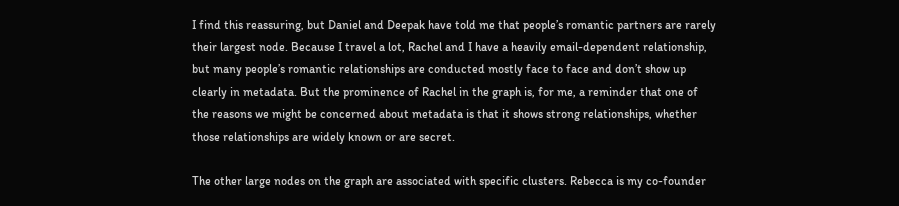I find this reassuring, but Daniel and Deepak have told me that people’s romantic partners are rarely their largest node. Because I travel a lot, Rachel and I have a heavily email-dependent relationship, but many people’s romantic relationships are conducted mostly face to face and don’t show up clearly in metadata. But the prominence of Rachel in the graph is, for me, a reminder that one of the reasons we might be concerned about metadata is that it shows strong relationships, whether those relationships are widely known or are secret.

The other large nodes on the graph are associated with specific clusters. Rebecca is my co-founder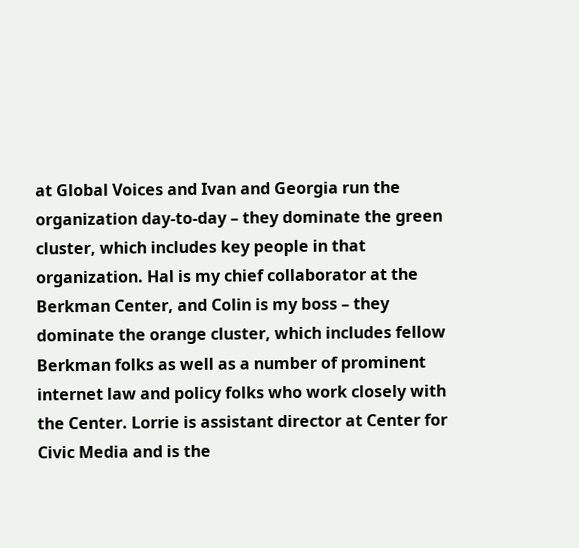at Global Voices and Ivan and Georgia run the organization day-to-day – they dominate the green cluster, which includes key people in that organization. Hal is my chief collaborator at the Berkman Center, and Colin is my boss – they dominate the orange cluster, which includes fellow Berkman folks as well as a number of prominent internet law and policy folks who work closely with the Center. Lorrie is assistant director at Center for Civic Media and is the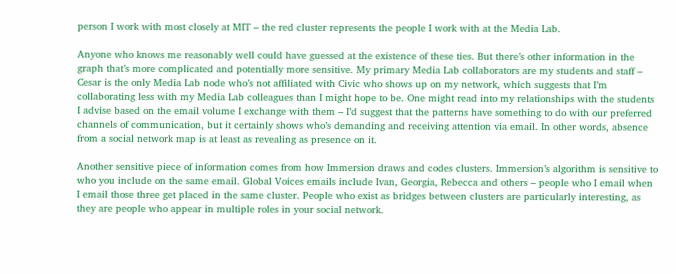person I work with most closely at MIT – the red cluster represents the people I work with at the Media Lab.

Anyone who knows me reasonably well could have guessed at the existence of these ties. But there’s other information in the graph that’s more complicated and potentially more sensitive. My primary Media Lab collaborators are my students and staff – Cesar is the only Media Lab node who’s not affiliated with Civic who shows up on my network, which suggests that I’m collaborating less with my Media Lab colleagues than I might hope to be. One might read into my relationships with the students I advise based on the email volume I exchange with them – I’d suggest that the patterns have something to do with our preferred channels of communication, but it certainly shows who’s demanding and receiving attention via email. In other words, absence from a social network map is at least as revealing as presence on it.

Another sensitive piece of information comes from how Immersion draws and codes clusters. Immersion’s algorithm is sensitive to who you include on the same email. Global Voices emails include Ivan, Georgia, Rebecca and others – people who I email when I email those three get placed in the same cluster. People who exist as bridges between clusters are particularly interesting, as they are people who appear in multiple roles in your social network.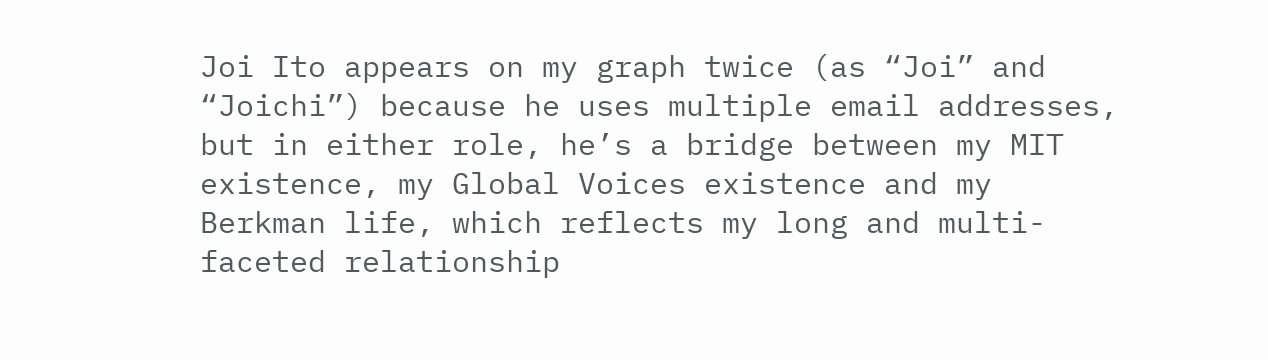Joi Ito appears on my graph twice (as “Joi” and “Joichi”) because he uses multiple email addresses, but in either role, he’s a bridge between my MIT existence, my Global Voices existence and my Berkman life, which reflects my long and multi-faceted relationship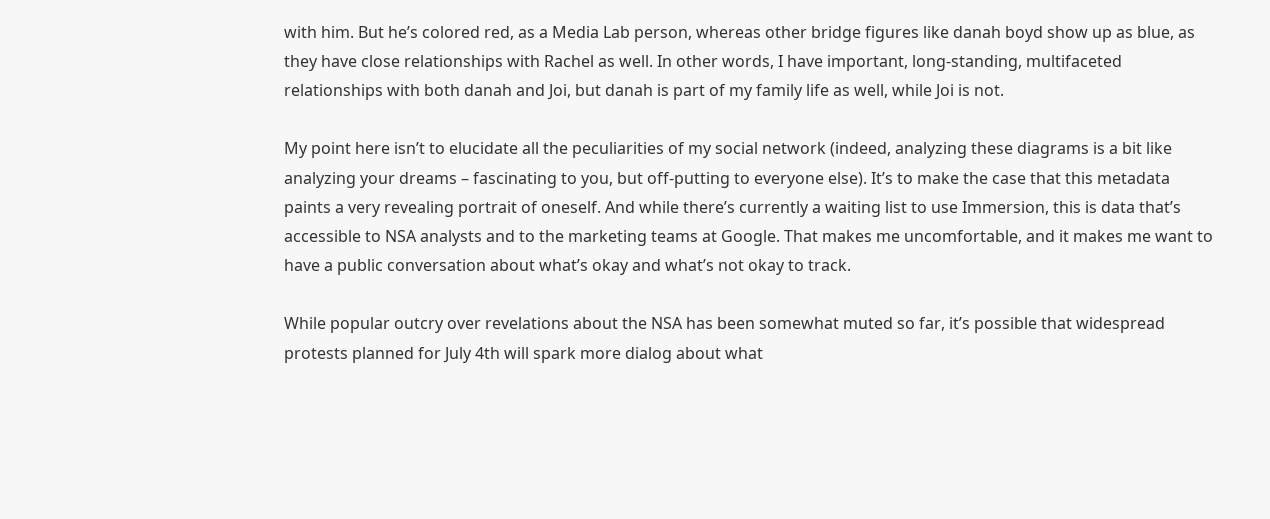with him. But he’s colored red, as a Media Lab person, whereas other bridge figures like danah boyd show up as blue, as they have close relationships with Rachel as well. In other words, I have important, long-standing, multifaceted relationships with both danah and Joi, but danah is part of my family life as well, while Joi is not.

My point here isn’t to elucidate all the peculiarities of my social network (indeed, analyzing these diagrams is a bit like analyzing your dreams – fascinating to you, but off-putting to everyone else). It’s to make the case that this metadata paints a very revealing portrait of oneself. And while there’s currently a waiting list to use Immersion, this is data that’s accessible to NSA analysts and to the marketing teams at Google. That makes me uncomfortable, and it makes me want to have a public conversation about what’s okay and what’s not okay to track.

While popular outcry over revelations about the NSA has been somewhat muted so far, it’s possible that widespread protests planned for July 4th will spark more dialog about what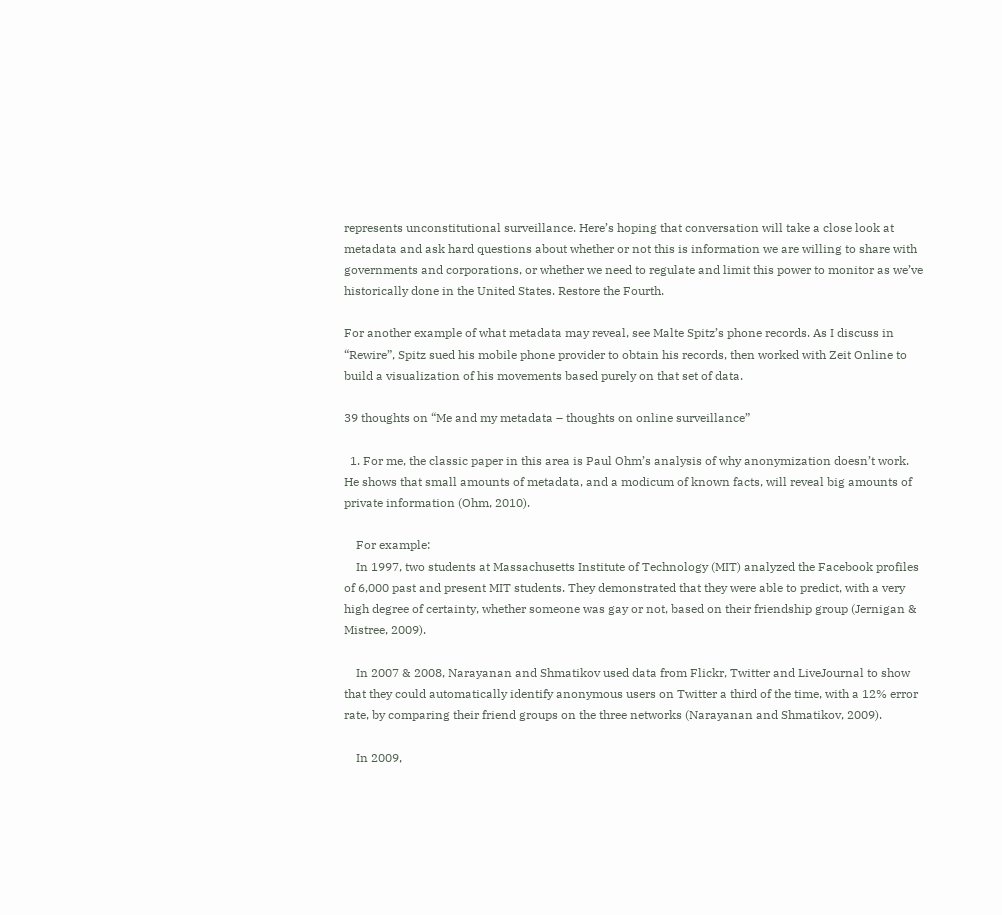represents unconstitutional surveillance. Here’s hoping that conversation will take a close look at metadata and ask hard questions about whether or not this is information we are willing to share with governments and corporations, or whether we need to regulate and limit this power to monitor as we’ve historically done in the United States. Restore the Fourth.

For another example of what metadata may reveal, see Malte Spitz’s phone records. As I discuss in “Rewire”, Spitz sued his mobile phone provider to obtain his records, then worked with Zeit Online to build a visualization of his movements based purely on that set of data.

39 thoughts on “Me and my metadata – thoughts on online surveillance”

  1. For me, the classic paper in this area is Paul Ohm’s analysis of why anonymization doesn’t work. He shows that small amounts of metadata, and a modicum of known facts, will reveal big amounts of private information (Ohm, 2010).

    For example:
    In 1997, two students at Massachusetts Institute of Technology (MIT) analyzed the Facebook profiles of 6,000 past and present MIT students. They demonstrated that they were able to predict, with a very high degree of certainty, whether someone was gay or not, based on their friendship group (Jernigan & Mistree, 2009).

    In 2007 & 2008, Narayanan and Shmatikov used data from Flickr, Twitter and LiveJournal to show that they could automatically identify anonymous users on Twitter a third of the time, with a 12% error rate, by comparing their friend groups on the three networks (Narayanan and Shmatikov, 2009).

    In 2009,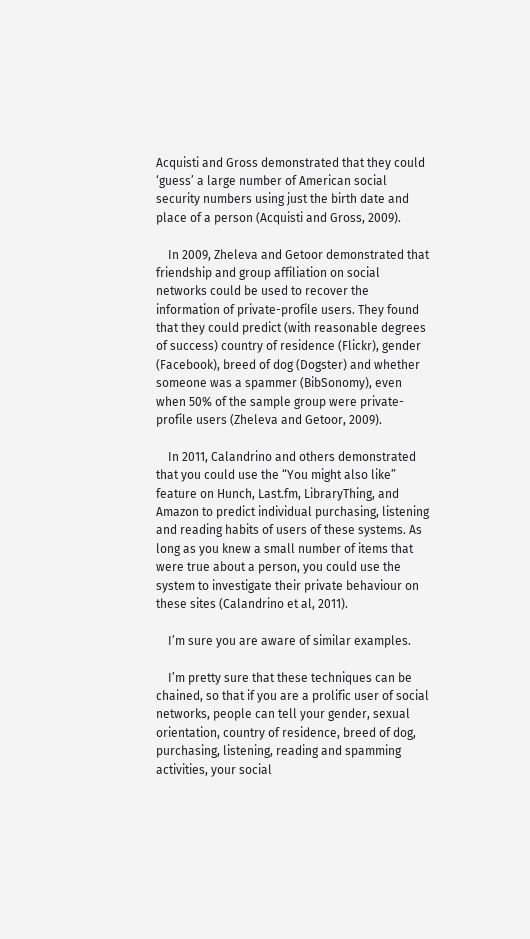Acquisti and Gross demonstrated that they could ‘guess’ a large number of American social security numbers using just the birth date and place of a person (Acquisti and Gross, 2009).

    In 2009, Zheleva and Getoor demonstrated that friendship and group affiliation on social networks could be used to recover the information of private-profile users. They found that they could predict (with reasonable degrees of success) country of residence (Flickr), gender (Facebook), breed of dog (Dogster) and whether someone was a spammer (BibSonomy), even when 50% of the sample group were private-profile users (Zheleva and Getoor, 2009).

    In 2011, Calandrino and others demonstrated that you could use the “You might also like” feature on Hunch, Last.fm, LibraryThing, and Amazon to predict individual purchasing, listening and reading habits of users of these systems. As long as you knew a small number of items that were true about a person, you could use the system to investigate their private behaviour on these sites (Calandrino et al, 2011).

    I’m sure you are aware of similar examples.

    I’m pretty sure that these techniques can be chained, so that if you are a prolific user of social networks, people can tell your gender, sexual orientation, country of residence, breed of dog, purchasing, listening, reading and spamming activities, your social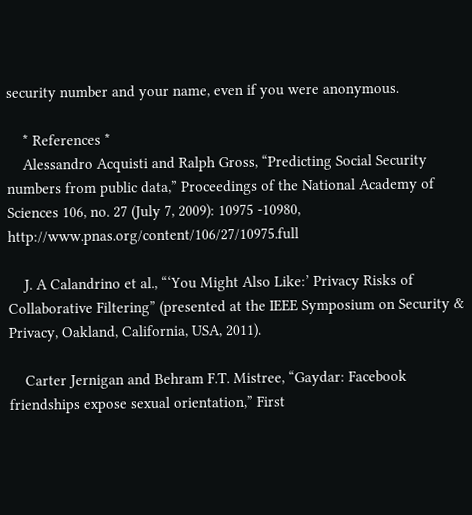security number and your name, even if you were anonymous.

    * References *
    Alessandro Acquisti and Ralph Gross, “Predicting Social Security numbers from public data,” Proceedings of the National Academy of Sciences 106, no. 27 (July 7, 2009): 10975 -10980, http://www.pnas.org/content/106/27/10975.full

    J. A Calandrino et al., “‘You Might Also Like:’ Privacy Risks of Collaborative Filtering” (presented at the IEEE Symposium on Security & Privacy, Oakland, California, USA, 2011).

    Carter Jernigan and Behram F.T. Mistree, “Gaydar: Facebook friendships expose sexual orientation,” First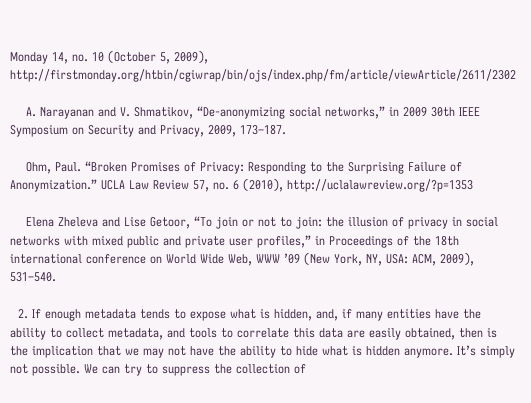Monday 14, no. 10 (October 5, 2009), http://firstmonday.org/htbin/cgiwrap/bin/ojs/index.php/fm/article/viewArticle/2611/2302

    A. Narayanan and V. Shmatikov, “De-anonymizing social networks,” in 2009 30th IEEE Symposium on Security and Privacy, 2009, 173–187.

    Ohm, Paul. “Broken Promises of Privacy: Responding to the Surprising Failure of Anonymization.” UCLA Law Review 57, no. 6 (2010), http://uclalawreview.org/?p=1353

    Elena Zheleva and Lise Getoor, “To join or not to join: the illusion of privacy in social networks with mixed public and private user profiles,” in Proceedings of the 18th international conference on World Wide Web, WWW ’09 (New York, NY, USA: ACM, 2009), 531–540.

  2. If enough metadata tends to expose what is hidden, and, if many entities have the ability to collect metadata, and tools to correlate this data are easily obtained, then is the implication that we may not have the ability to hide what is hidden anymore. It’s simply not possible. We can try to suppress the collection of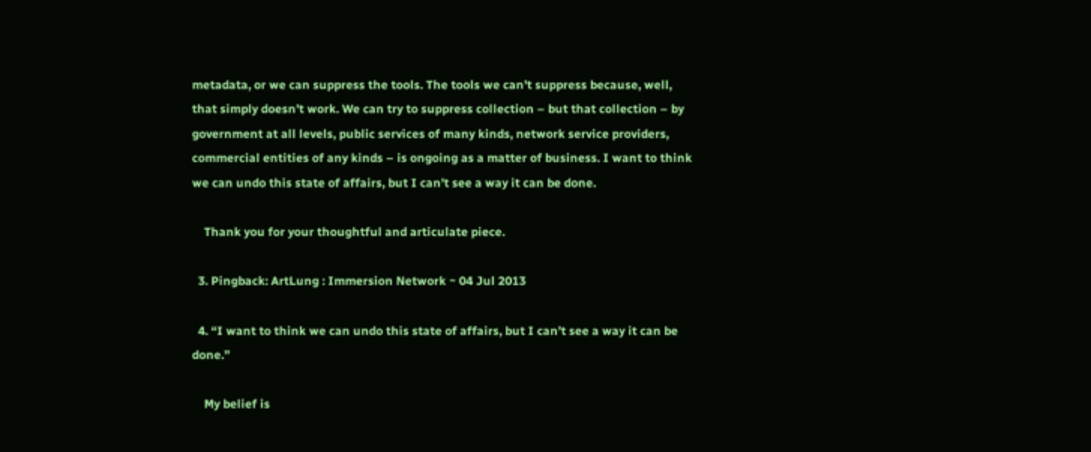metadata, or we can suppress the tools. The tools we can’t suppress because, well, that simply doesn’t work. We can try to suppress collection – but that collection – by government at all levels, public services of many kinds, network service providers, commercial entities of any kinds – is ongoing as a matter of business. I want to think we can undo this state of affairs, but I can’t see a way it can be done.

    Thank you for your thoughtful and articulate piece.

  3. Pingback: ArtLung : Immersion Network ~ 04 Jul 2013

  4. “I want to think we can undo this state of affairs, but I can’t see a way it can be done.”

    My belief is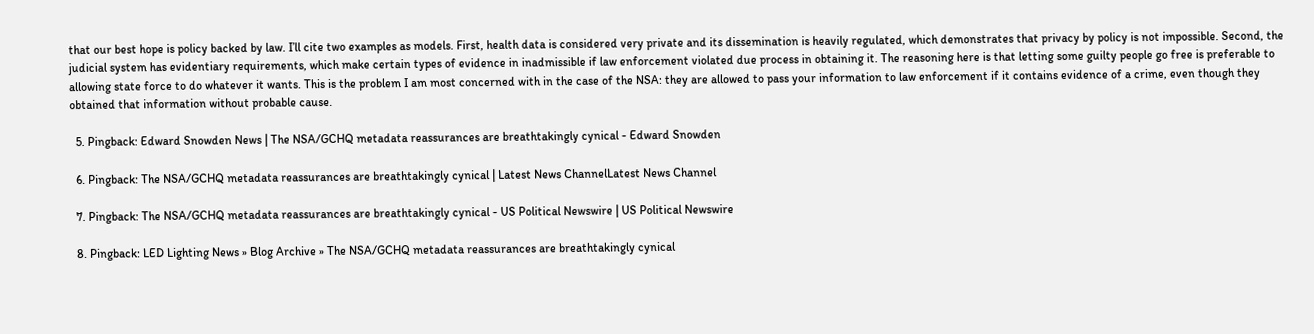that our best hope is policy backed by law. I’ll cite two examples as models. First, health data is considered very private and its dissemination is heavily regulated, which demonstrates that privacy by policy is not impossible. Second, the judicial system has evidentiary requirements, which make certain types of evidence in inadmissible if law enforcement violated due process in obtaining it. The reasoning here is that letting some guilty people go free is preferable to allowing state force to do whatever it wants. This is the problem I am most concerned with in the case of the NSA: they are allowed to pass your information to law enforcement if it contains evidence of a crime, even though they obtained that information without probable cause.

  5. Pingback: Edward Snowden News | The NSA/GCHQ metadata reassurances are breathtakingly cynical - Edward Snowden

  6. Pingback: The NSA/GCHQ metadata reassurances are breathtakingly cynical | Latest News ChannelLatest News Channel

  7. Pingback: The NSA/GCHQ metadata reassurances are breathtakingly cynical - US Political Newswire | US Political Newswire

  8. Pingback: LED Lighting News » Blog Archive » The NSA/GCHQ metadata reassurances are breathtakingly cynical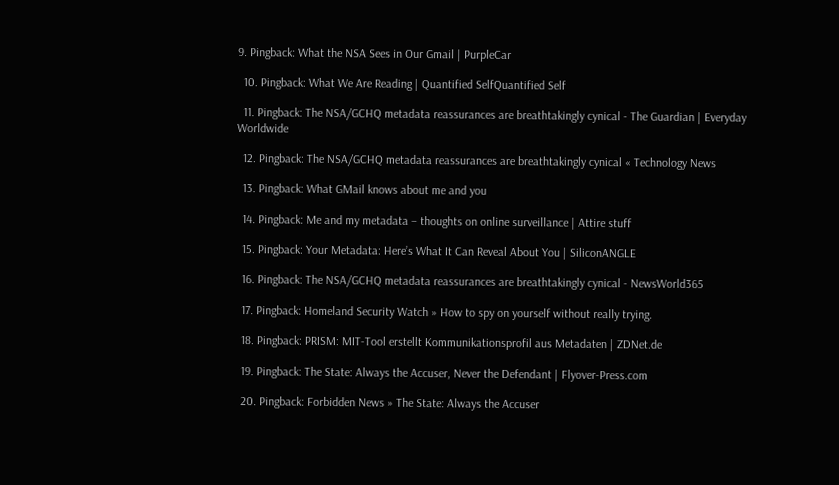9. Pingback: What the NSA Sees in Our Gmail | PurpleCar

  10. Pingback: What We Are Reading | Quantified SelfQuantified Self

  11. Pingback: The NSA/GCHQ metadata reassurances are breathtakingly cynical - The Guardian | Everyday Worldwide

  12. Pingback: The NSA/GCHQ metadata reassurances are breathtakingly cynical « Technology News

  13. Pingback: What GMail knows about me and you

  14. Pingback: Me and my metadata – thoughts on online surveillance | Attire stuff

  15. Pingback: Your Metadata: Here’s What It Can Reveal About You | SiliconANGLE

  16. Pingback: The NSA/GCHQ metadata reassurances are breathtakingly cynical - NewsWorld365

  17. Pingback: Homeland Security Watch » How to spy on yourself without really trying.

  18. Pingback: PRISM: MIT-Tool erstellt Kommunikationsprofil aus Metadaten | ZDNet.de

  19. Pingback: The State: Always the Accuser, Never the Defendant | Flyover-Press.com

  20. Pingback: Forbidden News » The State: Always the Accuser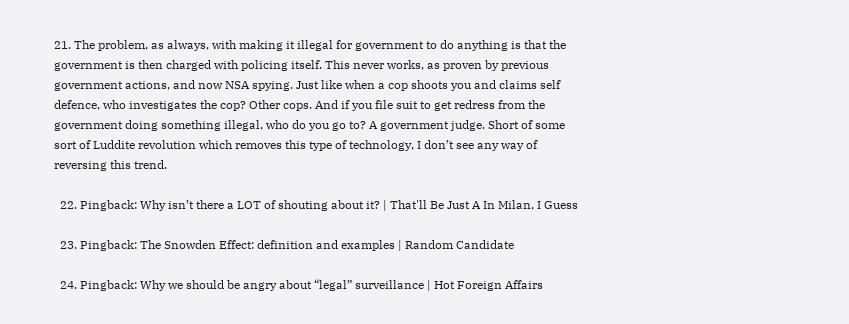21. The problem, as always, with making it illegal for government to do anything is that the government is then charged with policing itself. This never works, as proven by previous government actions, and now NSA spying. Just like when a cop shoots you and claims self defence, who investigates the cop? Other cops. And if you file suit to get redress from the government doing something illegal, who do you go to? A government judge. Short of some sort of Luddite revolution which removes this type of technology, I don’t see any way of reversing this trend.

  22. Pingback: Why isn’t there a LOT of shouting about it? | That'll Be Just A In Milan, I Guess

  23. Pingback: The Snowden Effect: definition and examples | Random Candidate

  24. Pingback: Why we should be angry about “legal” surveillance | Hot Foreign Affairs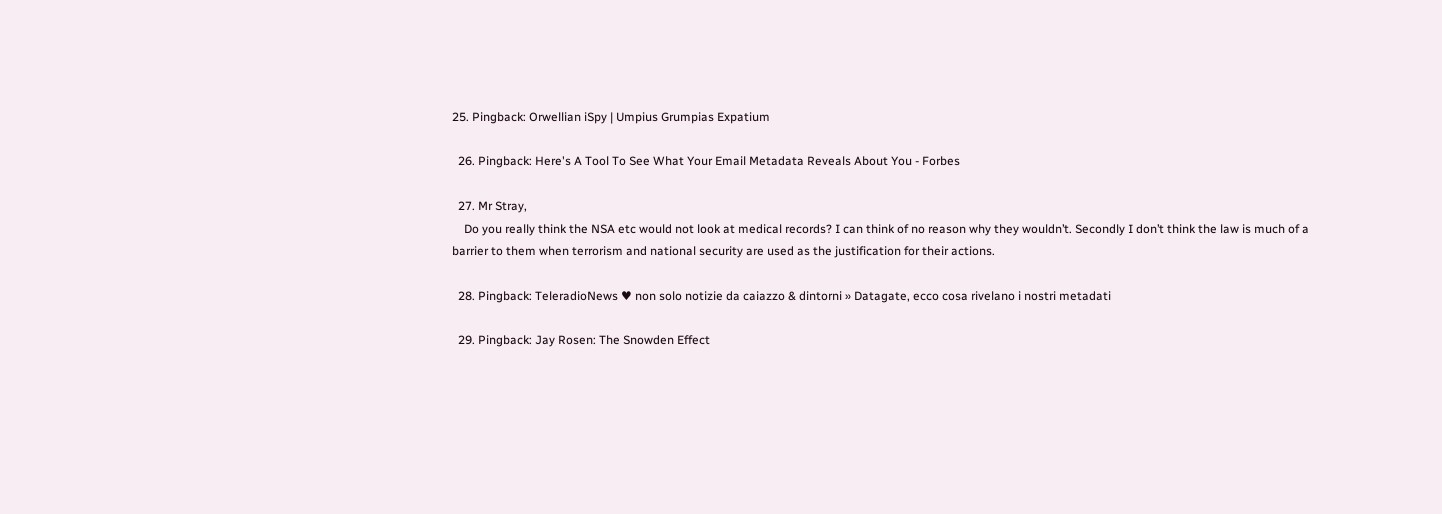25. Pingback: Orwellian iSpy | Umpius Grumpias Expatium

  26. Pingback: Here's A Tool To See What Your Email Metadata Reveals About You - Forbes

  27. Mr Stray,
    Do you really think the NSA etc would not look at medical records? I can think of no reason why they wouldn’t. Secondly I don’t think the law is much of a barrier to them when terrorism and national security are used as the justification for their actions.

  28. Pingback: TeleradioNews ♥ non solo notizie da caiazzo & dintorni » Datagate, ecco cosa rivelano i nostri metadati

  29. Pingback: Jay Rosen: The Snowden Effect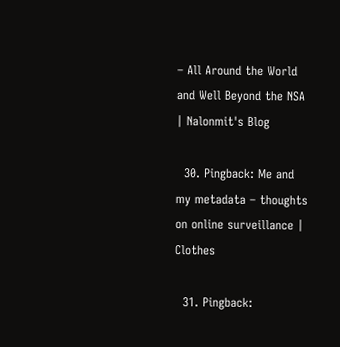– All Around the World and Well Beyond the NSA | Nalonmit's Blog

  30. Pingback: Me and my metadata – thoughts on online surveillance | Clothes

  31. Pingback: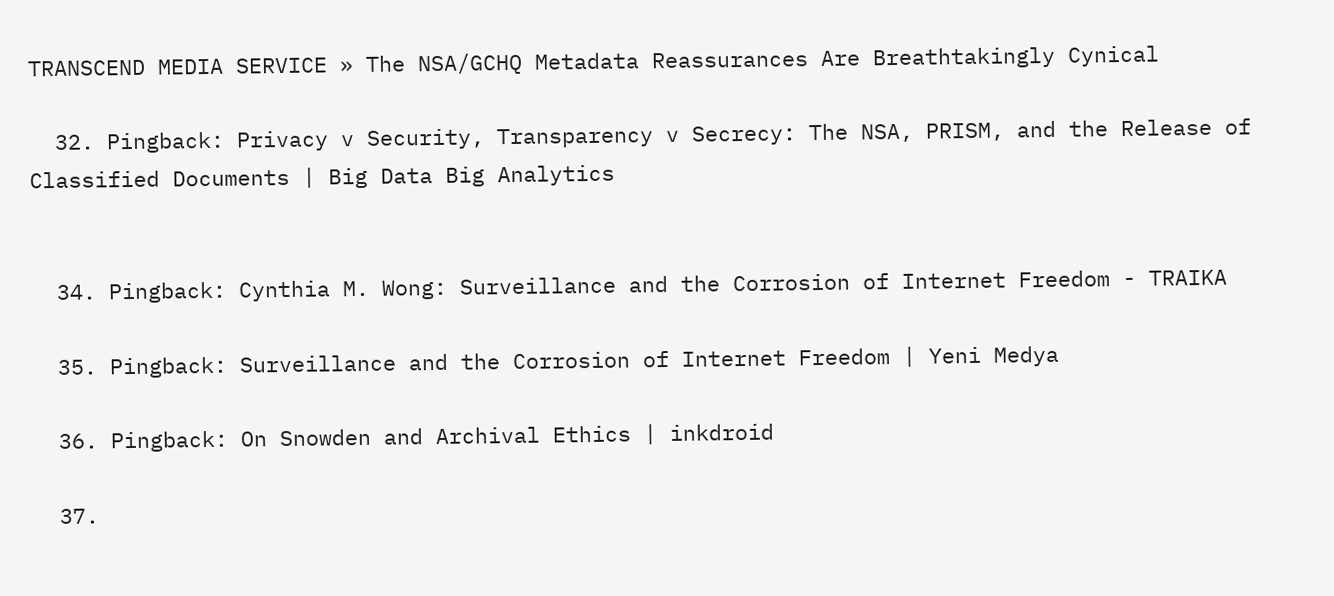TRANSCEND MEDIA SERVICE » The NSA/GCHQ Metadata Reassurances Are Breathtakingly Cynical

  32. Pingback: Privacy v Security, Transparency v Secrecy: The NSA, PRISM, and the Release of Classified Documents | Big Data Big Analytics


  34. Pingback: Cynthia M. Wong: Surveillance and the Corrosion of Internet Freedom - TRAIKA

  35. Pingback: Surveillance and the Corrosion of Internet Freedom | Yeni Medya

  36. Pingback: On Snowden and Archival Ethics | inkdroid

  37.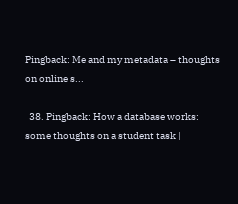Pingback: Me and my metadata – thoughts on online s...

  38. Pingback: How a database works: some thoughts on a student task |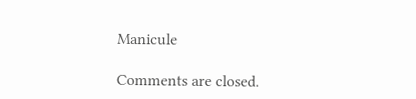Manicule

Comments are closed.